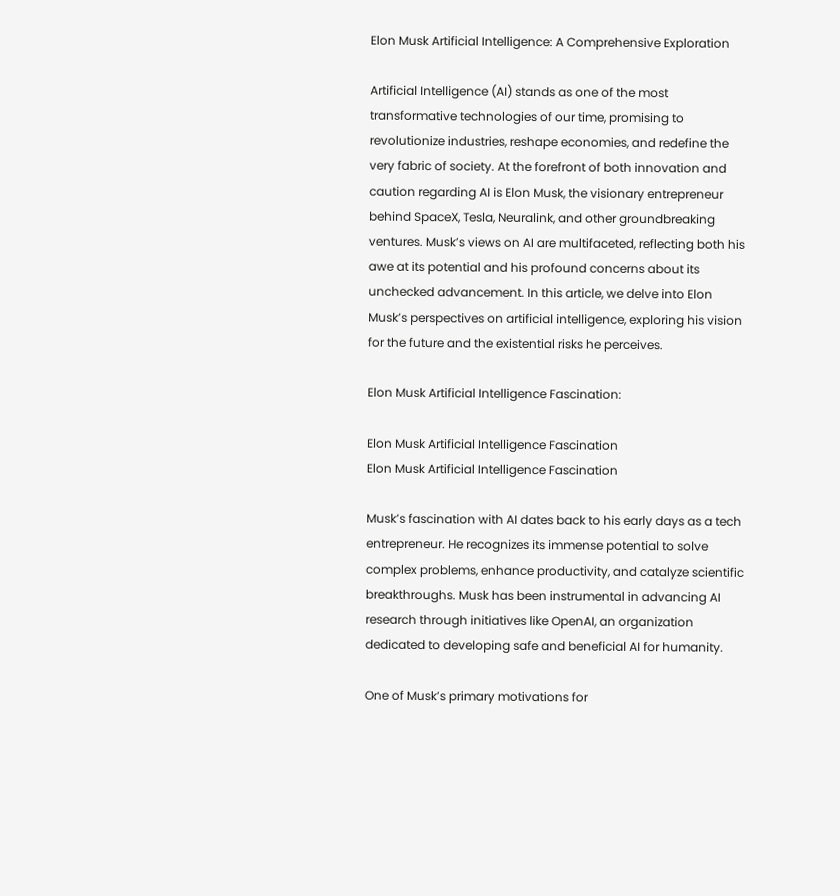Elon Musk Artificial Intelligence: A Comprehensive Exploration

Artificial Intelligence (AI) stands as one of the most transformative technologies of our time, promising to revolutionize industries, reshape economies, and redefine the very fabric of society. At the forefront of both innovation and caution regarding AI is Elon Musk, the visionary entrepreneur behind SpaceX, Tesla, Neuralink, and other groundbreaking ventures. Musk’s views on AI are multifaceted, reflecting both his awe at its potential and his profound concerns about its unchecked advancement. In this article, we delve into Elon Musk’s perspectives on artificial intelligence, exploring his vision for the future and the existential risks he perceives.

Elon Musk Artificial Intelligence Fascination:

Elon Musk Artificial Intelligence Fascination
Elon Musk Artificial Intelligence Fascination

Musk’s fascination with AI dates back to his early days as a tech entrepreneur. He recognizes its immense potential to solve complex problems, enhance productivity, and catalyze scientific breakthroughs. Musk has been instrumental in advancing AI research through initiatives like OpenAI, an organization dedicated to developing safe and beneficial AI for humanity.

One of Musk’s primary motivations for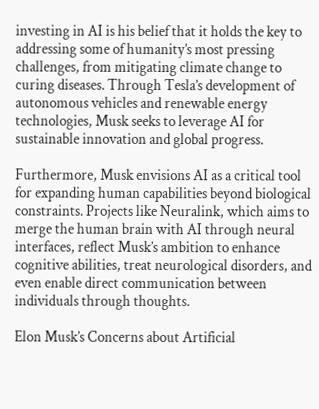investing in AI is his belief that it holds the key to addressing some of humanity’s most pressing challenges, from mitigating climate change to curing diseases. Through Tesla’s development of autonomous vehicles and renewable energy technologies, Musk seeks to leverage AI for sustainable innovation and global progress.

Furthermore, Musk envisions AI as a critical tool for expanding human capabilities beyond biological constraints. Projects like Neuralink, which aims to merge the human brain with AI through neural interfaces, reflect Musk’s ambition to enhance cognitive abilities, treat neurological disorders, and even enable direct communication between individuals through thoughts.

Elon Musk’s Concerns about Artificial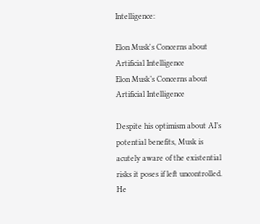Intelligence:

Elon Musk's Concerns about Artificial Intelligence
Elon Musk’s Concerns about Artificial Intelligence

Despite his optimism about AI’s potential benefits, Musk is acutely aware of the existential risks it poses if left uncontrolled. He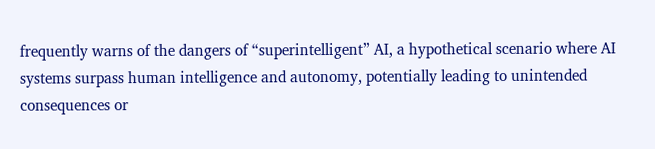frequently warns of the dangers of “superintelligent” AI, a hypothetical scenario where AI systems surpass human intelligence and autonomy, potentially leading to unintended consequences or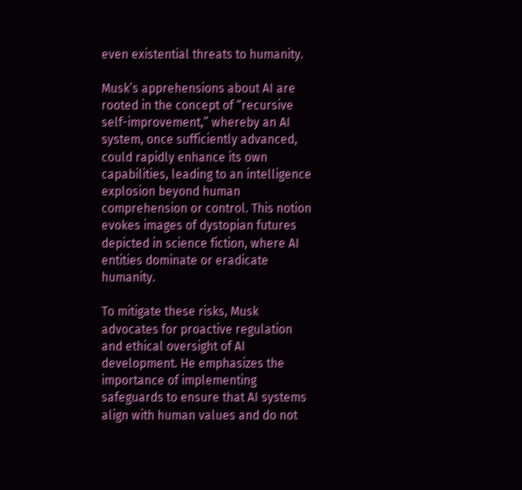even existential threats to humanity.

Musk’s apprehensions about AI are rooted in the concept of “recursive self-improvement,” whereby an AI system, once sufficiently advanced, could rapidly enhance its own capabilities, leading to an intelligence explosion beyond human comprehension or control. This notion evokes images of dystopian futures depicted in science fiction, where AI entities dominate or eradicate humanity.

To mitigate these risks, Musk advocates for proactive regulation and ethical oversight of AI development. He emphasizes the importance of implementing safeguards to ensure that AI systems align with human values and do not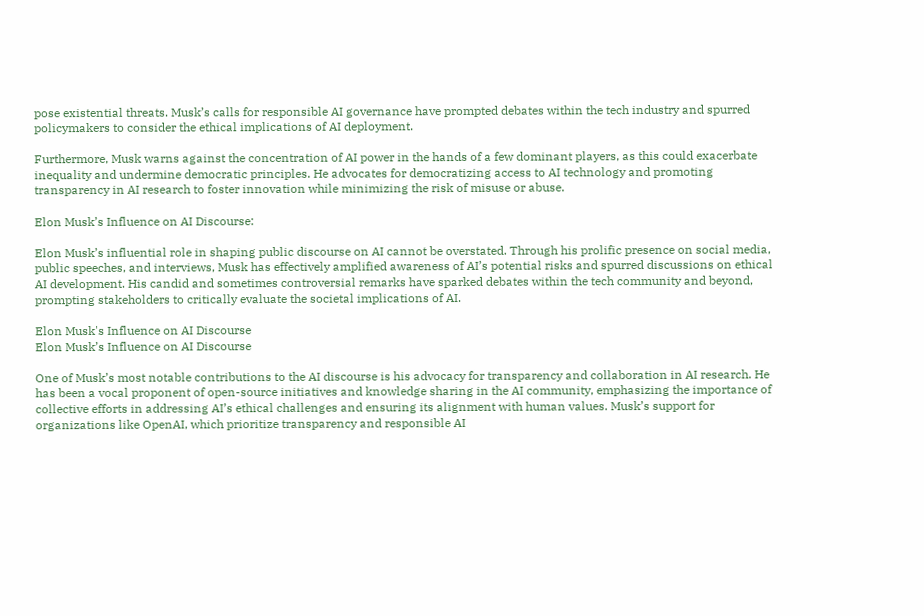pose existential threats. Musk’s calls for responsible AI governance have prompted debates within the tech industry and spurred policymakers to consider the ethical implications of AI deployment.

Furthermore, Musk warns against the concentration of AI power in the hands of a few dominant players, as this could exacerbate inequality and undermine democratic principles. He advocates for democratizing access to AI technology and promoting transparency in AI research to foster innovation while minimizing the risk of misuse or abuse.

Elon Musk’s Influence on AI Discourse:

Elon Musk’s influential role in shaping public discourse on AI cannot be overstated. Through his prolific presence on social media, public speeches, and interviews, Musk has effectively amplified awareness of AI’s potential risks and spurred discussions on ethical AI development. His candid and sometimes controversial remarks have sparked debates within the tech community and beyond, prompting stakeholders to critically evaluate the societal implications of AI.

Elon Musk's Influence on AI Discourse
Elon Musk’s Influence on AI Discourse

One of Musk’s most notable contributions to the AI discourse is his advocacy for transparency and collaboration in AI research. He has been a vocal proponent of open-source initiatives and knowledge sharing in the AI community, emphasizing the importance of collective efforts in addressing AI’s ethical challenges and ensuring its alignment with human values. Musk’s support for organizations like OpenAI, which prioritize transparency and responsible AI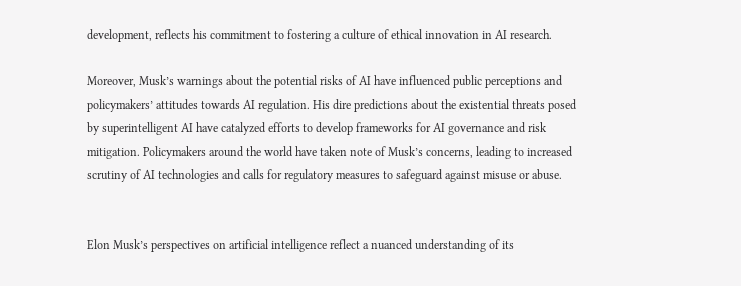development, reflects his commitment to fostering a culture of ethical innovation in AI research.

Moreover, Musk’s warnings about the potential risks of AI have influenced public perceptions and policymakers’ attitudes towards AI regulation. His dire predictions about the existential threats posed by superintelligent AI have catalyzed efforts to develop frameworks for AI governance and risk mitigation. Policymakers around the world have taken note of Musk’s concerns, leading to increased scrutiny of AI technologies and calls for regulatory measures to safeguard against misuse or abuse.


Elon Musk’s perspectives on artificial intelligence reflect a nuanced understanding of its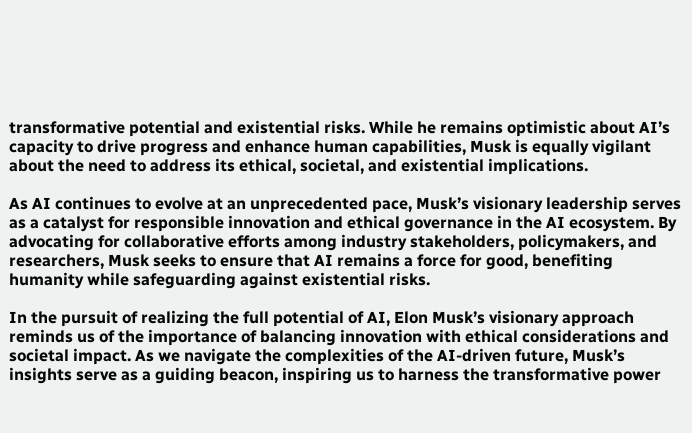transformative potential and existential risks. While he remains optimistic about AI’s capacity to drive progress and enhance human capabilities, Musk is equally vigilant about the need to address its ethical, societal, and existential implications.

As AI continues to evolve at an unprecedented pace, Musk’s visionary leadership serves as a catalyst for responsible innovation and ethical governance in the AI ecosystem. By advocating for collaborative efforts among industry stakeholders, policymakers, and researchers, Musk seeks to ensure that AI remains a force for good, benefiting humanity while safeguarding against existential risks.

In the pursuit of realizing the full potential of AI, Elon Musk’s visionary approach reminds us of the importance of balancing innovation with ethical considerations and societal impact. As we navigate the complexities of the AI-driven future, Musk’s insights serve as a guiding beacon, inspiring us to harness the transformative power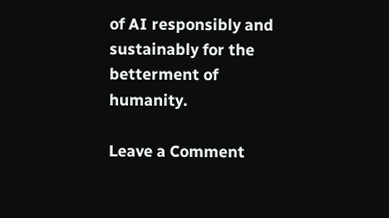of AI responsibly and sustainably for the betterment of humanity.

Leave a Comment